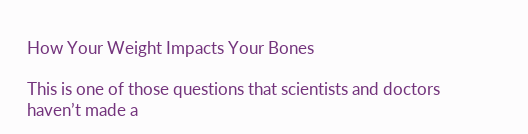How Your Weight Impacts Your Bones

This is one of those questions that scientists and doctors haven’t made a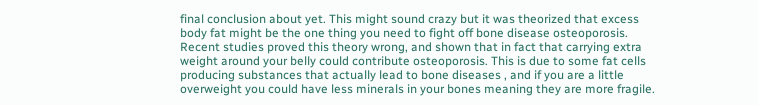final conclusion about yet. This might sound crazy but it was theorized that excess body fat might be the one thing you need to fight off bone disease osteoporosis. Recent studies proved this theory wrong, and shown that in fact that carrying extra weight around your belly could contribute osteoporosis. This is due to some fat cells producing substances that actually lead to bone diseases , and if you are a little overweight you could have less minerals in your bones meaning they are more fragile.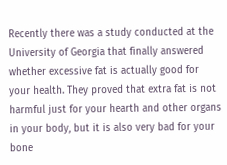Recently there was a study conducted at the University of Georgia that finally answered whether excessive fat is actually good for your health. They proved that extra fat is not harmful just for your hearth and other organs in your body, but it is also very bad for your bone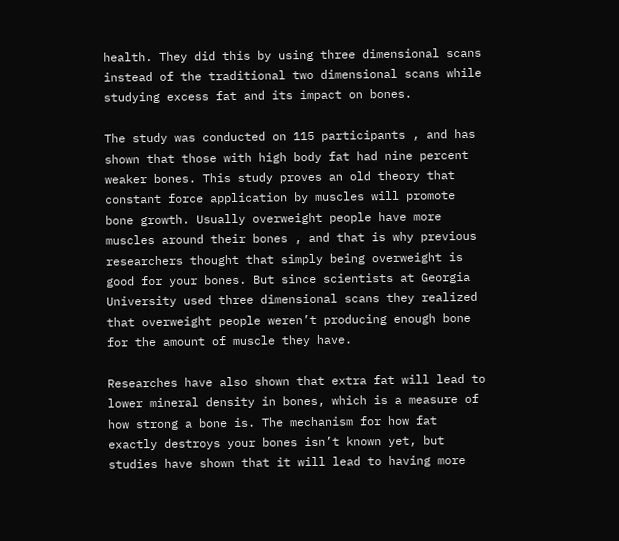health. They did this by using three dimensional scans instead of the traditional two dimensional scans while studying excess fat and its impact on bones.

The study was conducted on 115 participants , and has shown that those with high body fat had nine percent weaker bones. This study proves an old theory that constant force application by muscles will promote bone growth. Usually overweight people have more muscles around their bones , and that is why previous researchers thought that simply being overweight is good for your bones. But since scientists at Georgia University used three dimensional scans they realized that overweight people weren’t producing enough bone for the amount of muscle they have.

Researches have also shown that extra fat will lead to lower mineral density in bones, which is a measure of how strong a bone is. The mechanism for how fat exactly destroys your bones isn’t known yet, but studies have shown that it will lead to having more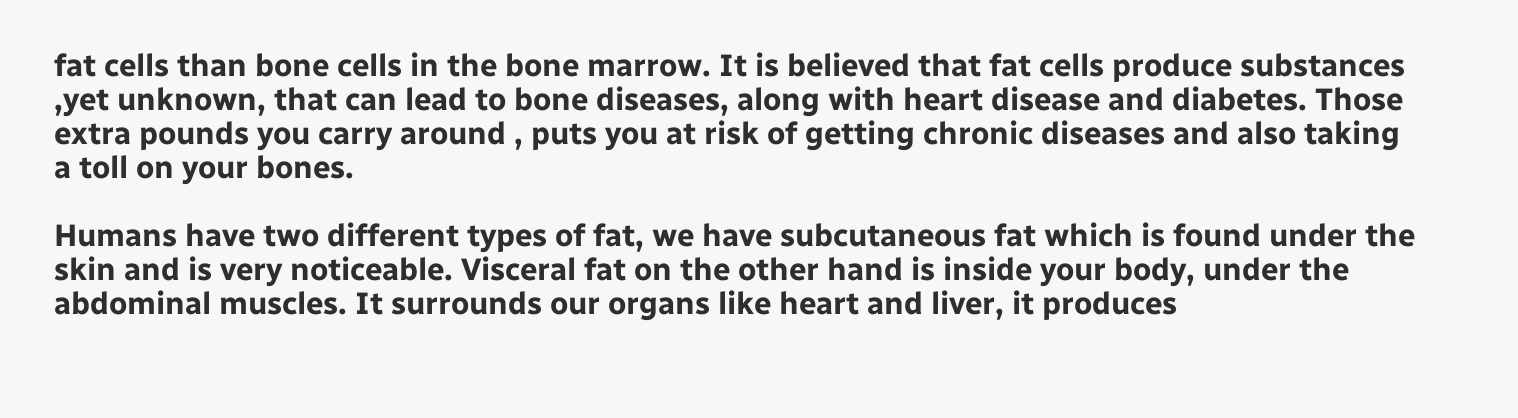fat cells than bone cells in the bone marrow. It is believed that fat cells produce substances ,yet unknown, that can lead to bone diseases, along with heart disease and diabetes. Those extra pounds you carry around , puts you at risk of getting chronic diseases and also taking a toll on your bones.

Humans have two different types of fat, we have subcutaneous fat which is found under the skin and is very noticeable. Visceral fat on the other hand is inside your body, under the abdominal muscles. It surrounds our organs like heart and liver, it produces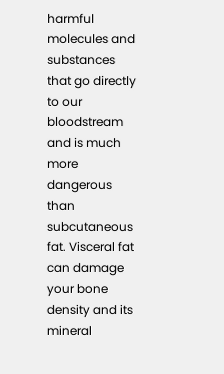harmful molecules and substances that go directly to our bloodstream and is much more dangerous than subcutaneous fat. Visceral fat can damage your bone density and its mineral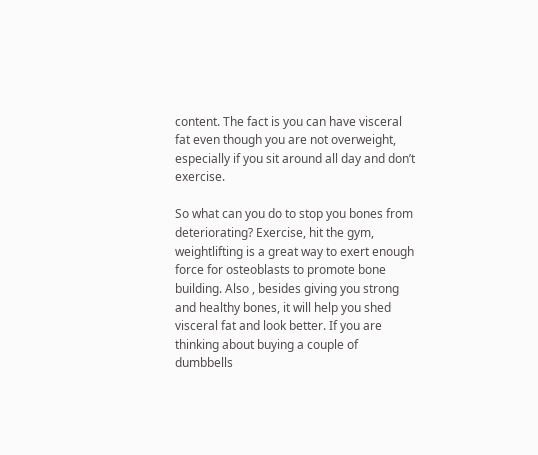content. The fact is you can have visceral fat even though you are not overweight, especially if you sit around all day and don’t exercise.

So what can you do to stop you bones from deteriorating? Exercise, hit the gym, weightlifting is a great way to exert enough force for osteoblasts to promote bone building. Also , besides giving you strong and healthy bones, it will help you shed visceral fat and look better. If you are thinking about buying a couple of dumbbells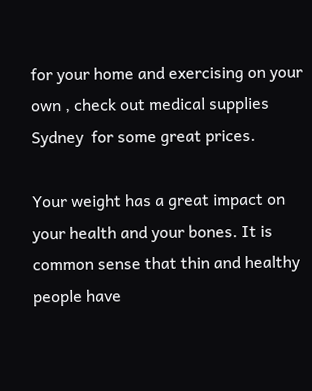for your home and exercising on your own , check out medical supplies Sydney  for some great prices.

Your weight has a great impact on your health and your bones. It is common sense that thin and healthy people have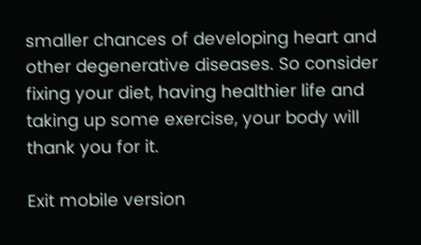smaller chances of developing heart and other degenerative diseases. So consider fixing your diet, having healthier life and taking up some exercise, your body will thank you for it.

Exit mobile version